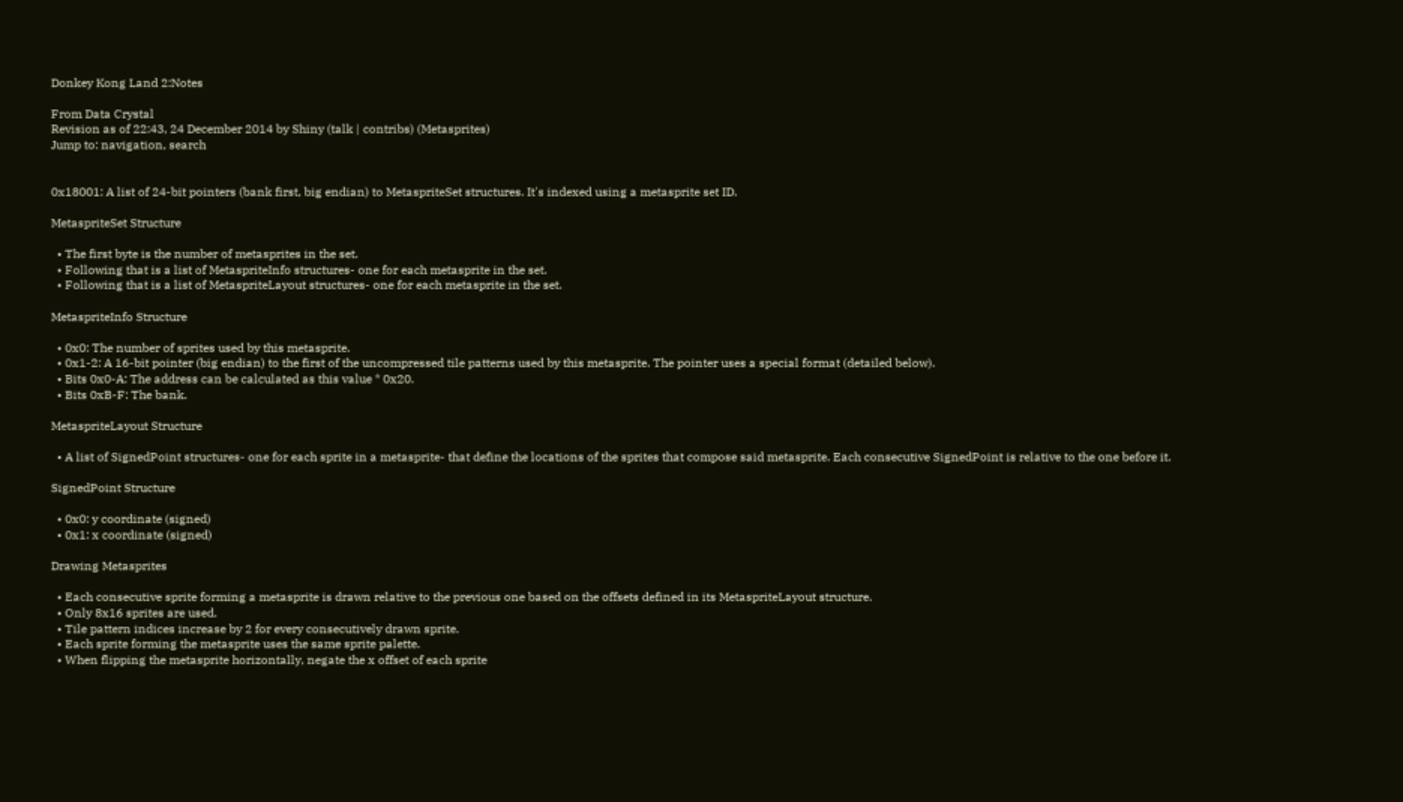Donkey Kong Land 2:Notes

From Data Crystal
Revision as of 22:43, 24 December 2014 by Shiny (talk | contribs) (Metasprites)
Jump to: navigation, search


0x18001: A list of 24-bit pointers (bank first, big endian) to MetaspriteSet structures. It's indexed using a metasprite set ID.

MetaspriteSet Structure

  • The first byte is the number of metasprites in the set.
  • Following that is a list of MetaspriteInfo structures- one for each metasprite in the set.
  • Following that is a list of MetaspriteLayout structures- one for each metasprite in the set.

MetaspriteInfo Structure

  • 0x0: The number of sprites used by this metasprite.
  • 0x1-2: A 16-bit pointer (big endian) to the first of the uncompressed tile patterns used by this metasprite. The pointer uses a special format (detailed below).
  • Bits 0x0-A: The address can be calculated as this value * 0x20.
  • Bits 0xB-F: The bank.

MetaspriteLayout Structure

  • A list of SignedPoint structures- one for each sprite in a metasprite- that define the locations of the sprites that compose said metasprite. Each consecutive SignedPoint is relative to the one before it.

SignedPoint Structure

  • 0x0: y coordinate (signed)
  • 0x1: x coordinate (signed)

Drawing Metasprites

  • Each consecutive sprite forming a metasprite is drawn relative to the previous one based on the offsets defined in its MetaspriteLayout structure.
  • Only 8x16 sprites are used.
  • Tile pattern indices increase by 2 for every consecutively drawn sprite.
  • Each sprite forming the metasprite uses the same sprite palette.
  • When flipping the metasprite horizontally, negate the x offset of each sprite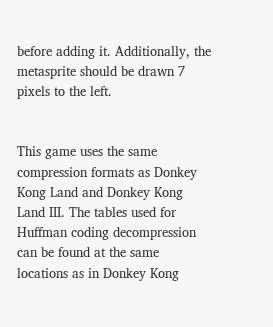before adding it. Additionally, the metasprite should be drawn 7 pixels to the left.


This game uses the same compression formats as Donkey Kong Land and Donkey Kong Land III. The tables used for Huffman coding decompression can be found at the same locations as in Donkey Kong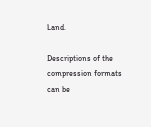Land.

Descriptions of the compression formats can be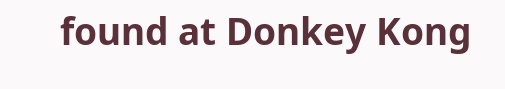found at Donkey Kong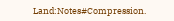Land:Notes#Compression.